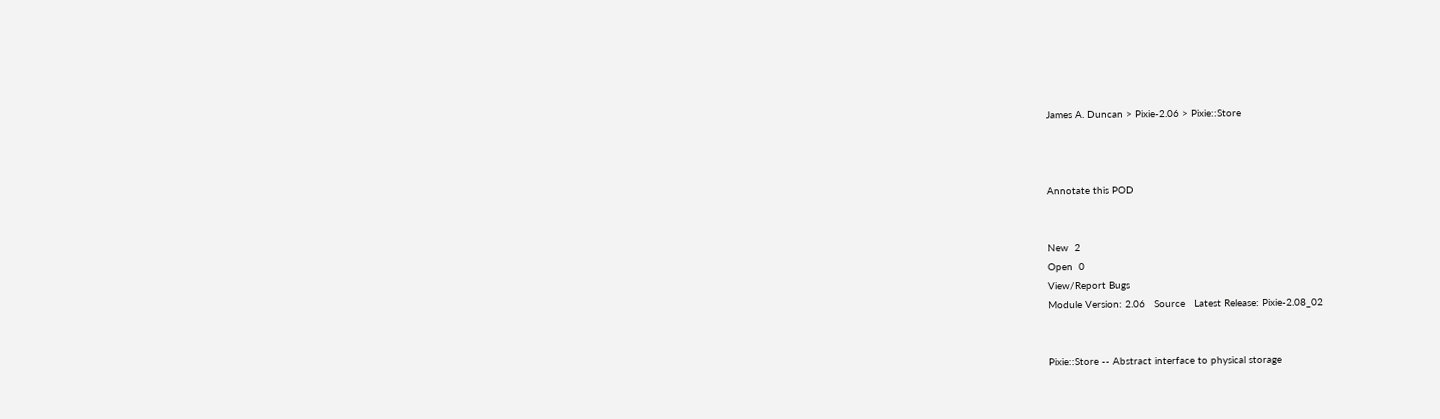James A. Duncan > Pixie-2.06 > Pixie::Store



Annotate this POD


New  2
Open  0
View/Report Bugs
Module Version: 2.06   Source   Latest Release: Pixie-2.08_02


Pixie::Store -- Abstract interface to physical storage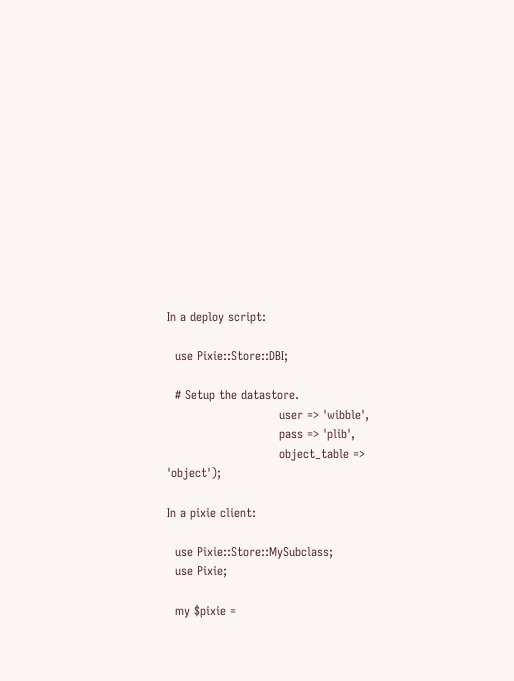In a deploy script:

  use Pixie::Store::DBI;

  # Setup the datastore.
                            user => 'wibble',
                            pass => 'plib',
                            object_table => 'object');

In a pixie client:

  use Pixie::Store::MySubclass;
  use Pixie;

  my $pixie =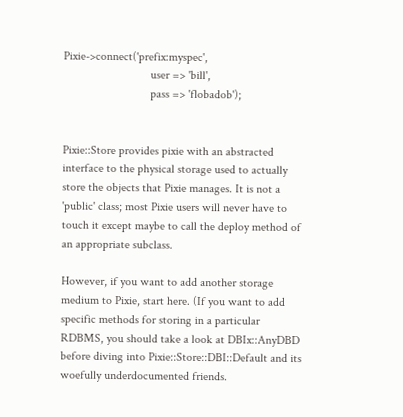Pixie->connect('prefix:myspec',
                             user => 'bill',
                             pass => 'flobadob');


Pixie::Store provides pixie with an abstracted interface to the physical storage used to actually store the objects that Pixie manages. It is not a 'public' class; most Pixie users will never have to touch it except maybe to call the deploy method of an appropriate subclass.

However, if you want to add another storage medium to Pixie, start here. (If you want to add specific methods for storing in a particular RDBMS, you should take a look at DBIx::AnyDBD before diving into Pixie::Store::DBI::Default and its woefully underdocumented friends.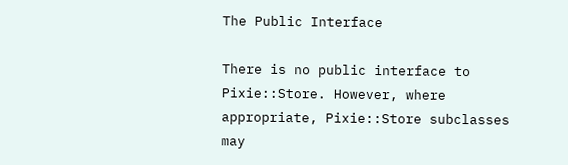The Public Interface

There is no public interface to Pixie::Store. However, where appropriate, Pixie::Store subclasses may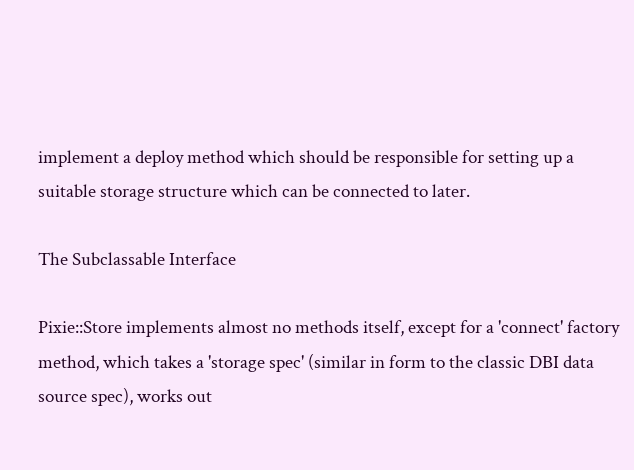implement a deploy method which should be responsible for setting up a suitable storage structure which can be connected to later.

The Subclassable Interface

Pixie::Store implements almost no methods itself, except for a 'connect' factory method, which takes a 'storage spec' (similar in form to the classic DBI data source spec), works out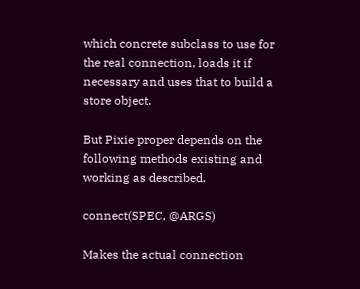which concrete subclass to use for the real connection, loads it if necessary and uses that to build a store object.

But Pixie proper depends on the following methods existing and working as described.

connect(SPEC, @ARGS)

Makes the actual connection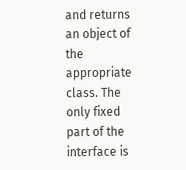and returns an object of the appropriate class. The only fixed part of the interface is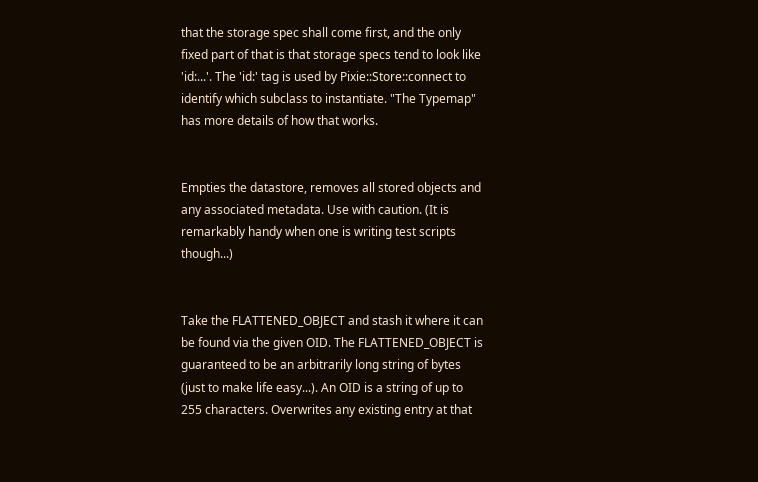that the storage spec shall come first, and the only fixed part of that is that storage specs tend to look like 'id:...'. The 'id:' tag is used by Pixie::Store::connect to identify which subclass to instantiate. "The Typemap" has more details of how that works.


Empties the datastore, removes all stored objects and any associated metadata. Use with caution. (It is remarkably handy when one is writing test scripts though...)


Take the FLATTENED_OBJECT and stash it where it can be found via the given OID. The FLATTENED_OBJECT is guaranteed to be an arbitrarily long string of bytes (just to make life easy...). An OID is a string of up to 255 characters. Overwrites any existing entry at that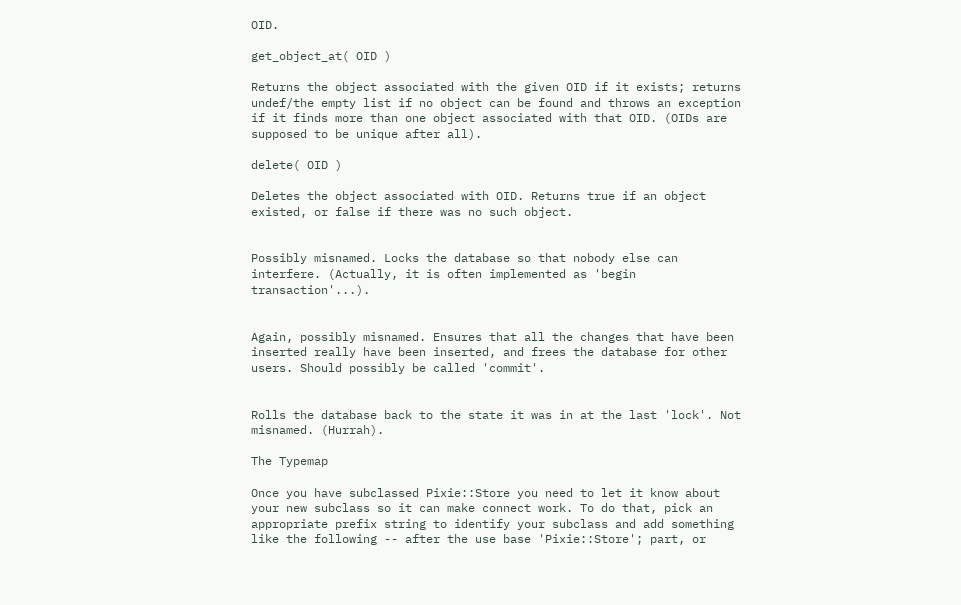OID.

get_object_at( OID )

Returns the object associated with the given OID if it exists; returns undef/the empty list if no object can be found and throws an exception if it finds more than one object associated with that OID. (OIDs are supposed to be unique after all).

delete( OID )

Deletes the object associated with OID. Returns true if an object existed, or false if there was no such object.


Possibly misnamed. Locks the database so that nobody else can interfere. (Actually, it is often implemented as 'begin transaction'...).


Again, possibly misnamed. Ensures that all the changes that have been inserted really have been inserted, and frees the database for other users. Should possibly be called 'commit'.


Rolls the database back to the state it was in at the last 'lock'. Not misnamed. (Hurrah).

The Typemap

Once you have subclassed Pixie::Store you need to let it know about your new subclass so it can make connect work. To do that, pick an appropriate prefix string to identify your subclass and add something like the following -- after the use base 'Pixie::Store'; part, or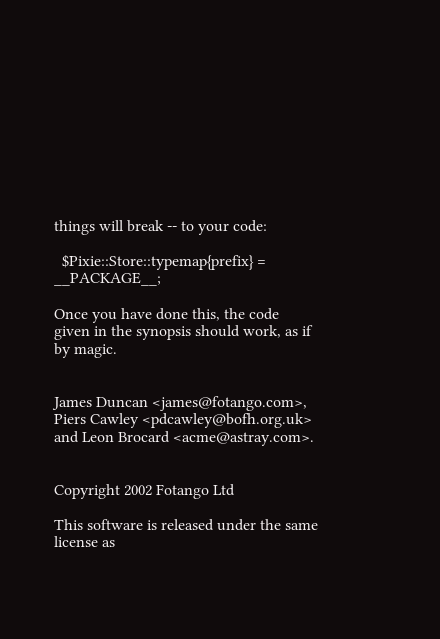things will break -- to your code:

  $Pixie::Store::typemap{prefix} = __PACKAGE__;

Once you have done this, the code given in the synopsis should work, as if by magic.


James Duncan <james@fotango.com>, Piers Cawley <pdcawley@bofh.org.uk> and Leon Brocard <acme@astray.com>.


Copyright 2002 Fotango Ltd

This software is released under the same license as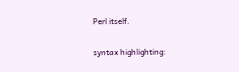Perl itself.

syntax highlighting: